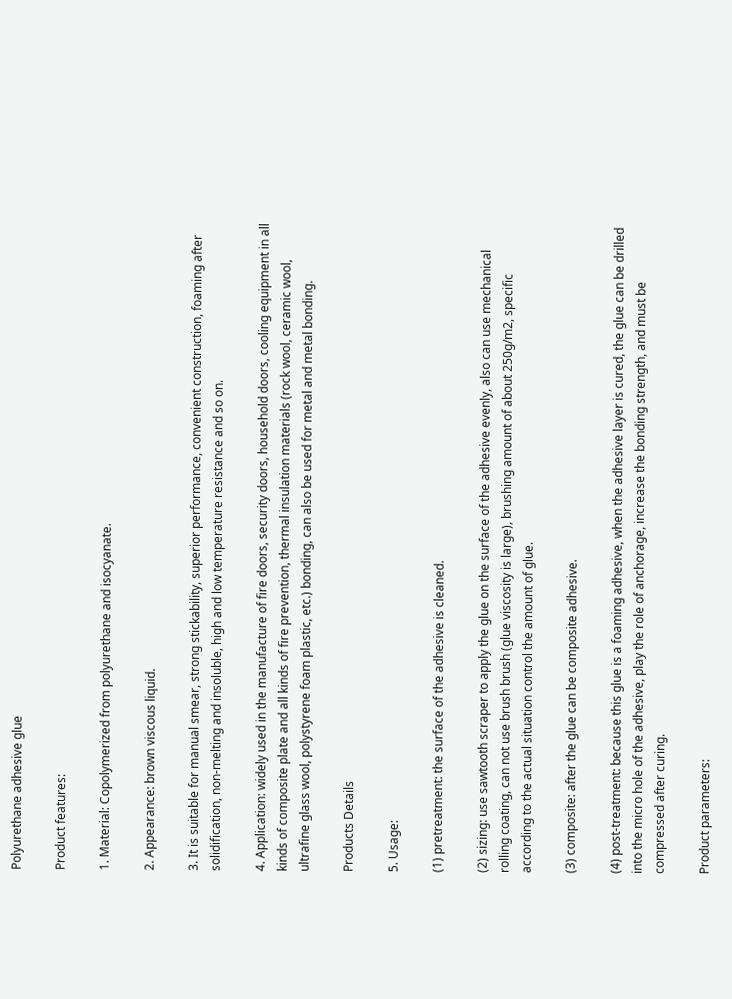Polyurethane adhesive glue

Product features:

1. Material: Copolymerized from polyurethane and isocyanate.

2. Appearance: brown viscous liquid.

3. It is suitable for manual smear, strong stickability, superior performance, convenient construction, foaming after solidification, non-melting and insoluble, high and low temperature resistance and so on.

4. Application: widely used in the manufacture of fire doors, security doors, household doors, cooling equipment in all kinds of composite plate and all kinds of fire prevention, thermal insulation materials (rock wool, ceramic wool, ultrafine glass wool, polystyrene foam plastic, etc.) bonding, can also be used for metal and metal bonding.

Products Details

5. Usage:

(1) pretreatment: the surface of the adhesive is cleaned.

(2) sizing: use sawtooth scraper to apply the glue on the surface of the adhesive evenly, also can use mechanical rolling coating, can not use brush brush (glue viscosity is large), brushing amount of about 250g/m2, specific according to the actual situation control the amount of glue.

(3) composite: after the glue can be composite adhesive.

(4) post-treatment: because this glue is a foaming adhesive, when the adhesive layer is cured, the glue can be drilled into the micro hole of the adhesive, play the role of anchorage, increase the bonding strength, and must be compressed after curing.

Product parameters: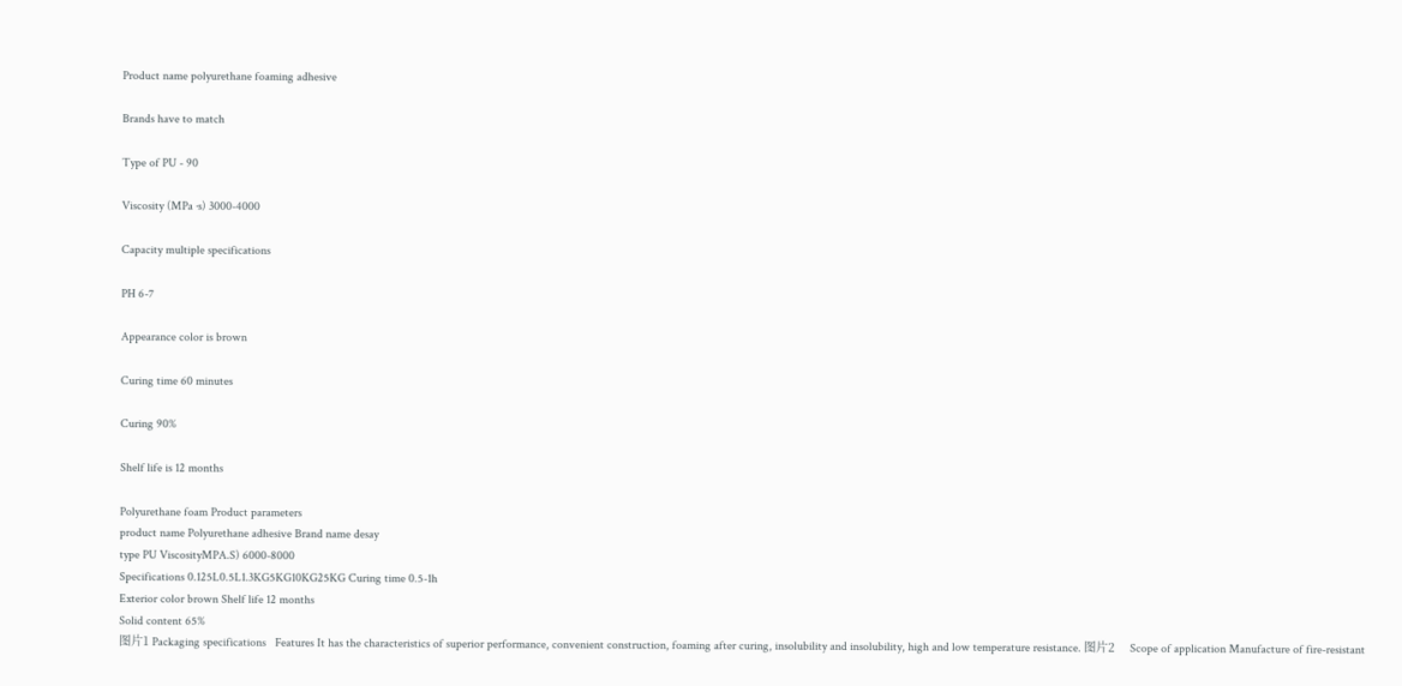Product name polyurethane foaming adhesive

Brands have to match

Type of PU - 90

Viscosity (MPa ·s) 3000-4000

Capacity multiple specifications

PH 6-7

Appearance color is brown

Curing time 60 minutes

Curing 90%

Shelf life is 12 months

Polyurethane foam Product parameters
product name Polyurethane adhesive Brand name desay
type PU ViscosityMPA.S) 6000-8000
Specifications 0.125L0.5L1.3KG5KG10KG25KG Curing time 0.5-1h
Exterior color brown Shelf life 12 months
Solid content 65%
图片1 Packaging specifications   Features It has the characteristics of superior performance, convenient construction, foaming after curing, insolubility and insolubility, high and low temperature resistance. 图片2     Scope of application Manufacture of fire-resistant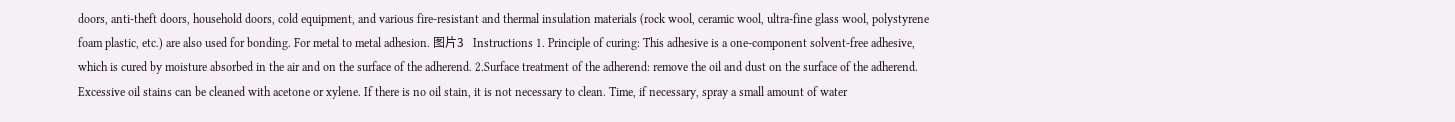doors, anti-theft doors, household doors, cold equipment, and various fire-resistant and thermal insulation materials (rock wool, ceramic wool, ultra-fine glass wool, polystyrene foam plastic, etc.) are also used for bonding. For metal to metal adhesion. 图片3   Instructions 1. Principle of curing: This adhesive is a one-component solvent-free adhesive, which is cured by moisture absorbed in the air and on the surface of the adherend. 2.Surface treatment of the adherend: remove the oil and dust on the surface of the adherend. Excessive oil stains can be cleaned with acetone or xylene. If there is no oil stain, it is not necessary to clean. Time, if necessary, spray a small amount of water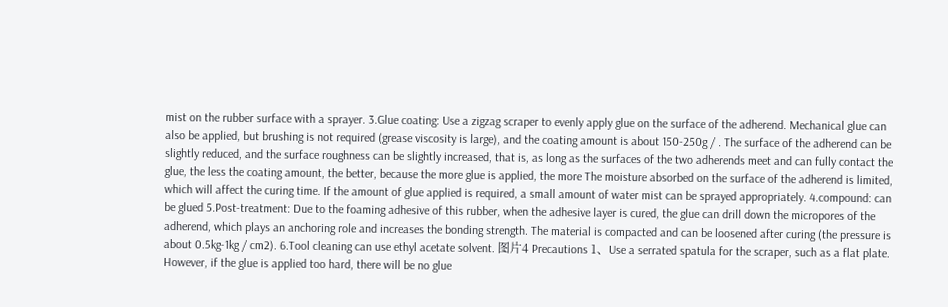mist on the rubber surface with a sprayer. 3.Glue coating: Use a zigzag scraper to evenly apply glue on the surface of the adherend. Mechanical glue can also be applied, but brushing is not required (grease viscosity is large), and the coating amount is about 150-250g / . The surface of the adherend can be slightly reduced, and the surface roughness can be slightly increased, that is, as long as the surfaces of the two adherends meet and can fully contact the glue, the less the coating amount, the better, because the more glue is applied, the more The moisture absorbed on the surface of the adherend is limited, which will affect the curing time. If the amount of glue applied is required, a small amount of water mist can be sprayed appropriately. 4.compound: can be glued 5.Post-treatment: Due to the foaming adhesive of this rubber, when the adhesive layer is cured, the glue can drill down the micropores of the adherend, which plays an anchoring role and increases the bonding strength. The material is compacted and can be loosened after curing (the pressure is about 0.5kg-1kg / cm2). 6.Tool cleaning can use ethyl acetate solvent. 图片4 Precautions 1、Use a serrated spatula for the scraper, such as a flat plate. However, if the glue is applied too hard, there will be no glue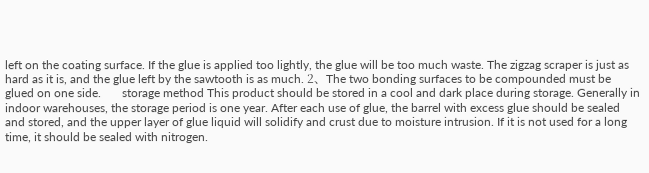left on the coating surface. If the glue is applied too lightly, the glue will be too much waste. The zigzag scraper is just as hard as it is, and the glue left by the sawtooth is as much. 2、The two bonding surfaces to be compounded must be glued on one side.       storage method This product should be stored in a cool and dark place during storage. Generally in indoor warehouses, the storage period is one year. After each use of glue, the barrel with excess glue should be sealed and stored, and the upper layer of glue liquid will solidify and crust due to moisture intrusion. If it is not used for a long time, it should be sealed with nitrogen.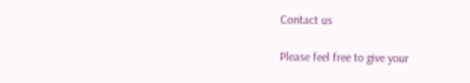Contact us

Please feel free to give your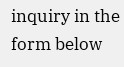inquiry in the form below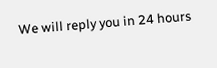We will reply you in 24 hours